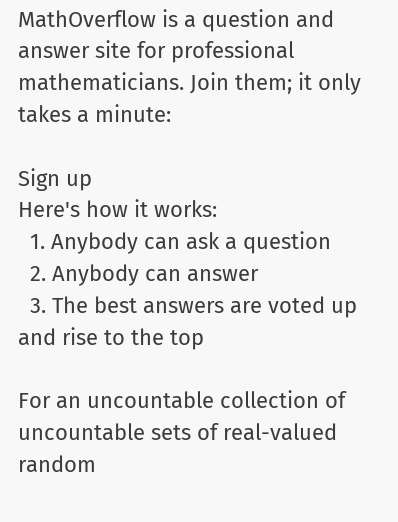MathOverflow is a question and answer site for professional mathematicians. Join them; it only takes a minute:

Sign up
Here's how it works:
  1. Anybody can ask a question
  2. Anybody can answer
  3. The best answers are voted up and rise to the top

For an uncountable collection of uncountable sets of real-valued random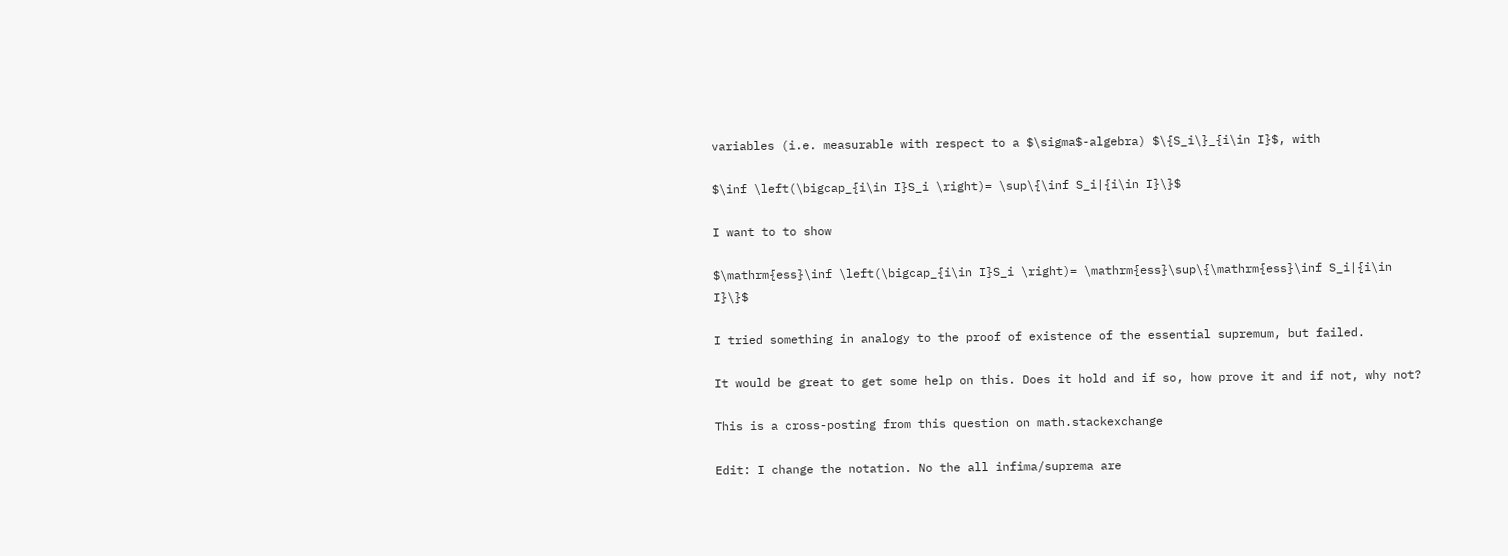variables (i.e. measurable with respect to a $\sigma$-algebra) $\{S_i\}_{i\in I}$, with

$\inf \left(\bigcap_{i\in I}S_i \right)= \sup\{\inf S_i|{i\in I}\}$

I want to to show

$\mathrm{ess}\inf \left(\bigcap_{i\in I}S_i \right)= \mathrm{ess}\sup\{\mathrm{ess}\inf S_i|{i\in I}\}$

I tried something in analogy to the proof of existence of the essential supremum, but failed.

It would be great to get some help on this. Does it hold and if so, how prove it and if not, why not?

This is a cross-posting from this question on math.stackexchange

Edit: I change the notation. No the all infima/suprema are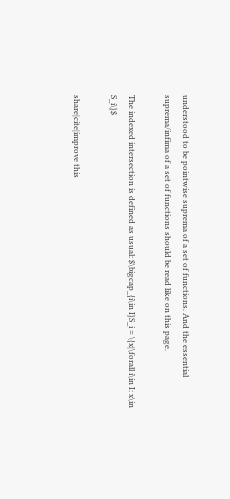understood to be pointwise suprema of a set of functions. And the essential suprema/infima of a set of functions should be read like on this page.

The indexed intersection is defined as usual: $\bigcap_{i\in I}S_i = \{x|\forall i\in I: x\in S_i\}$

share|cite|improve this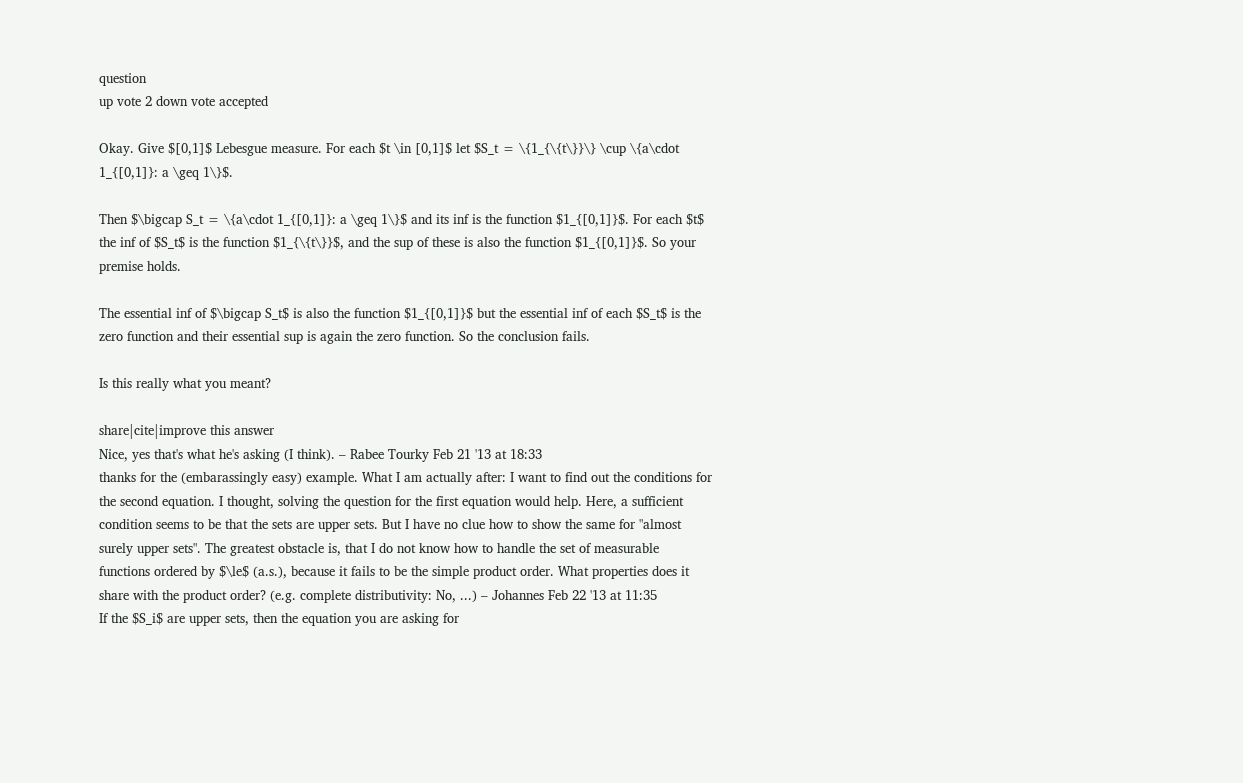question
up vote 2 down vote accepted

Okay. Give $[0,1]$ Lebesgue measure. For each $t \in [0,1]$ let $S_t = \{1_{\{t\}}\} \cup \{a\cdot 1_{[0,1]}: a \geq 1\}$.

Then $\bigcap S_t = \{a\cdot 1_{[0,1]}: a \geq 1\}$ and its inf is the function $1_{[0,1]}$. For each $t$ the inf of $S_t$ is the function $1_{\{t\}}$, and the sup of these is also the function $1_{[0,1]}$. So your premise holds.

The essential inf of $\bigcap S_t$ is also the function $1_{[0,1]}$ but the essential inf of each $S_t$ is the zero function and their essential sup is again the zero function. So the conclusion fails.

Is this really what you meant?

share|cite|improve this answer
Nice, yes that's what he's asking (I think). – Rabee Tourky Feb 21 '13 at 18:33
thanks for the (embarassingly easy) example. What I am actually after: I want to find out the conditions for the second equation. I thought, solving the question for the first equation would help. Here, a sufficient condition seems to be that the sets are upper sets. But I have no clue how to show the same for "almost surely upper sets". The greatest obstacle is, that I do not know how to handle the set of measurable functions ordered by $\le$ (a.s.), because it fails to be the simple product order. What properties does it share with the product order? (e.g. complete distributivity: No, ...) – Johannes Feb 22 '13 at 11:35
If the $S_i$ are upper sets, then the equation you are asking for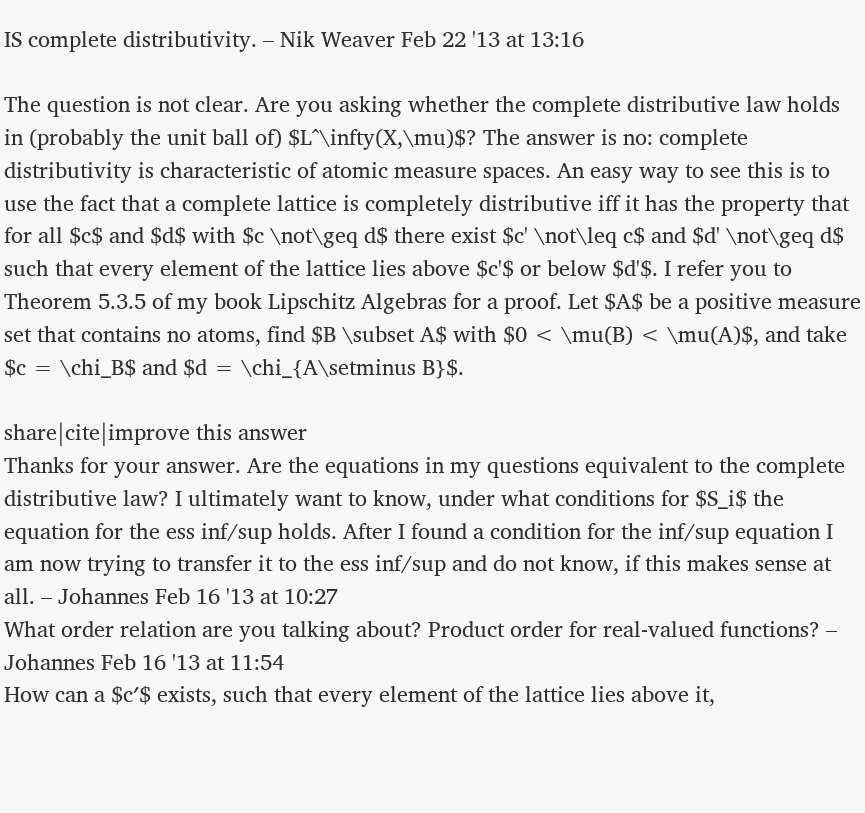IS complete distributivity. – Nik Weaver Feb 22 '13 at 13:16

The question is not clear. Are you asking whether the complete distributive law holds in (probably the unit ball of) $L^\infty(X,\mu)$? The answer is no: complete distributivity is characteristic of atomic measure spaces. An easy way to see this is to use the fact that a complete lattice is completely distributive iff it has the property that for all $c$ and $d$ with $c \not\geq d$ there exist $c' \not\leq c$ and $d' \not\geq d$ such that every element of the lattice lies above $c'$ or below $d'$. I refer you to Theorem 5.3.5 of my book Lipschitz Algebras for a proof. Let $A$ be a positive measure set that contains no atoms, find $B \subset A$ with $0 < \mu(B) < \mu(A)$, and take $c = \chi_B$ and $d = \chi_{A\setminus B}$.

share|cite|improve this answer
Thanks for your answer. Are the equations in my questions equivalent to the complete distributive law? I ultimately want to know, under what conditions for $S_i$ the equation for the ess inf/sup holds. After I found a condition for the inf/sup equation I am now trying to transfer it to the ess inf/sup and do not know, if this makes sense at all. – Johannes Feb 16 '13 at 10:27
What order relation are you talking about? Product order for real-valued functions? – Johannes Feb 16 '13 at 11:54
How can a $c′$ exists, such that every element of the lattice lies above it,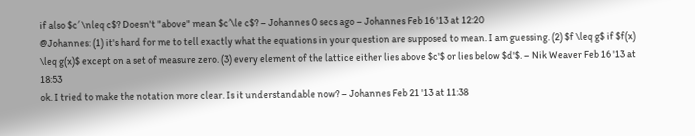if also $c′ \nleq c$? Doesn't "above" mean $c′\le c$? – Johannes 0 secs ago – Johannes Feb 16 '13 at 12:20
@Johannes: (1) it's hard for me to tell exactly what the equations in your question are supposed to mean. I am guessing. (2) $f \leq g$ if $f(x) \leq g(x)$ except on a set of measure zero. (3) every element of the lattice either lies above $c'$ or lies below $d'$. – Nik Weaver Feb 16 '13 at 18:53
ok. I tried to make the notation more clear. Is it understandable now? – Johannes Feb 21 '13 at 11:38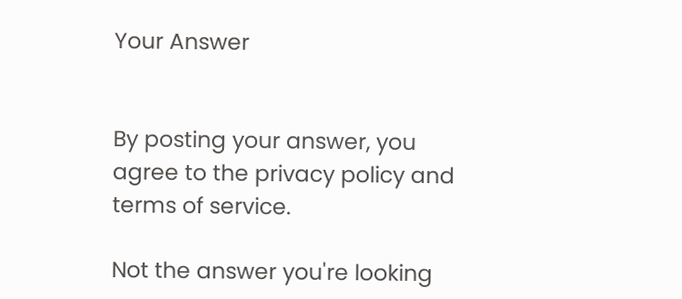Your Answer


By posting your answer, you agree to the privacy policy and terms of service.

Not the answer you're looking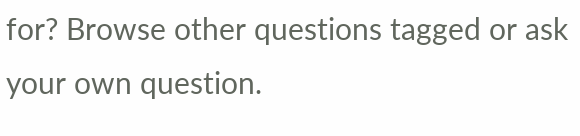for? Browse other questions tagged or ask your own question.